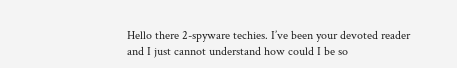Hello there 2-spyware techies. I’ve been your devoted reader and I just cannot understand how could I be so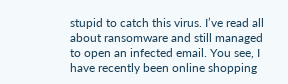stupid to catch this virus. I’ve read all about ransomware and still managed to open an infected email. You see, I have recently been online shopping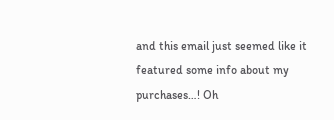and this email just seemed like it featured some info about my purchases…! Oh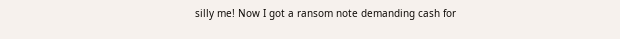silly me! Now I got a ransom note demanding cash for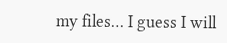my files… I guess I will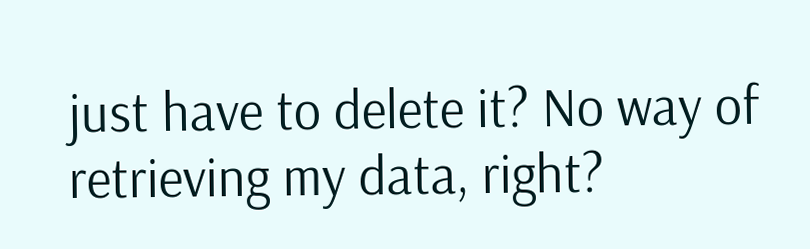just have to delete it? No way of retrieving my data, right?